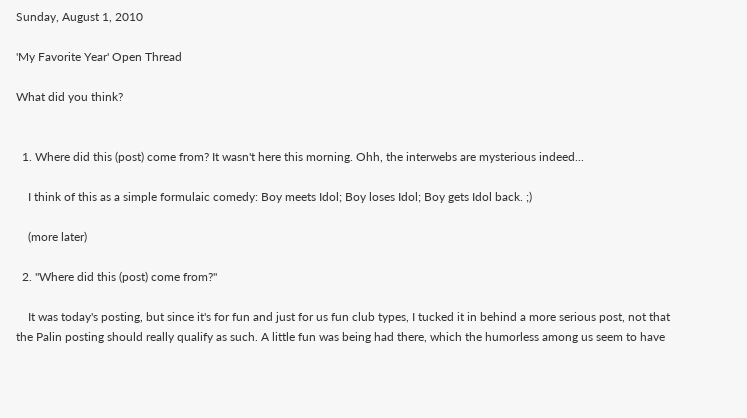Sunday, August 1, 2010

'My Favorite Year' Open Thread

What did you think?


  1. Where did this (post) come from? It wasn't here this morning. Ohh, the interwebs are mysterious indeed...

    I think of this as a simple formulaic comedy: Boy meets Idol; Boy loses Idol; Boy gets Idol back. ;)

    (more later)

  2. "Where did this (post) come from?"

    It was today's posting, but since it's for fun and just for us fun club types, I tucked it in behind a more serious post, not that the Palin posting should really qualify as such. A little fun was being had there, which the humorless among us seem to have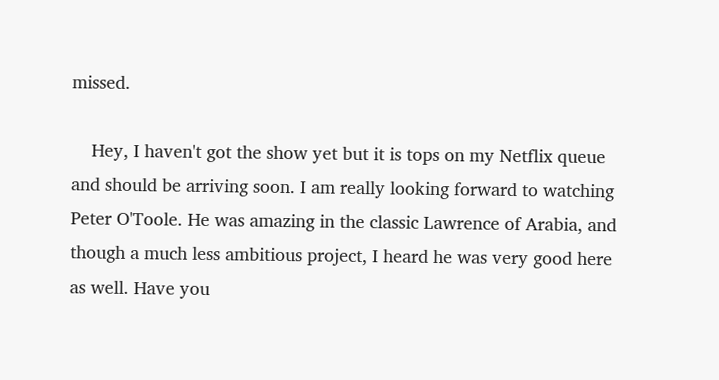missed.

    Hey, I haven't got the show yet but it is tops on my Netflix queue and should be arriving soon. I am really looking forward to watching Peter O'Toole. He was amazing in the classic Lawrence of Arabia, and though a much less ambitious project, I heard he was very good here as well. Have you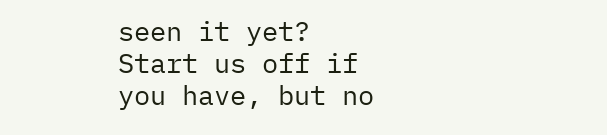seen it yet? Start us off if you have, but no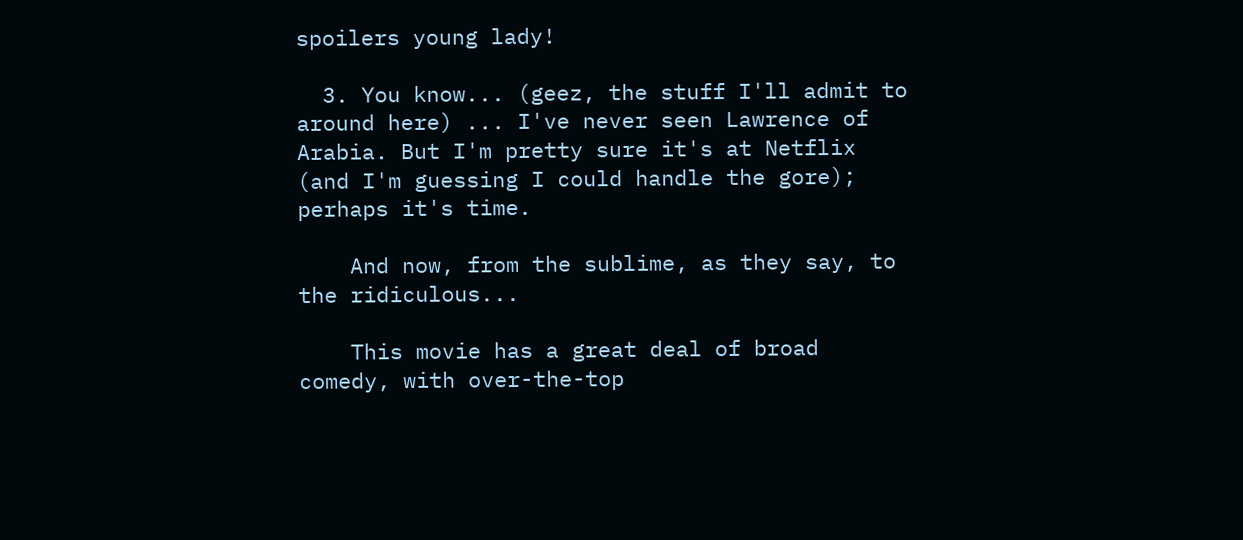spoilers young lady!

  3. You know... (geez, the stuff I'll admit to around here) ... I've never seen Lawrence of Arabia. But I'm pretty sure it's at Netflix (and I'm guessing I could handle the gore); perhaps it's time.

    And now, from the sublime, as they say, to the ridiculous...

    This movie has a great deal of broad comedy, with over-the-top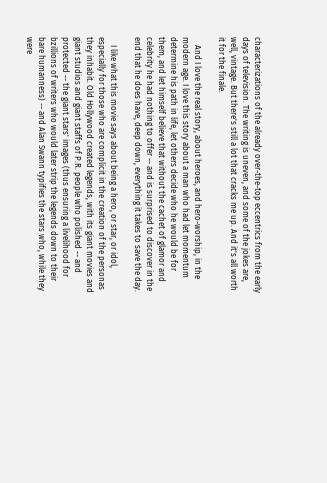characterizations of the already over-the-top eccentrics from the early days of television. The writing is uneven, and some of the jokes are, well, vintage. But there's still a lot that cracks me up. And it's all worth it for the finale.

    And I love the real story, about heroes, and hero-worship, in the modern age. I love this story about a man who had let momentum determine his path in life, let others decide who he would be for them, and let himself believe that without the cachet of glamor and celebrity he had nothing to offer -- and is surprised to discover in the end that he does have, deep down, everything it takes to save the day.

    I like what this movie says about being a hero, or star, or idol, especially for those who are complicit in the creation of the personas they inhabit. Old Hollywood created legends, with its giant movies and giant studios and giant staffs of P.R. people who polished -- and protected -- the giant stars' images (thus ensuring a livelihood for bzillions of writers who would later strip the legends down to their bare humanness) -- and Alan Swann typifies the stars who, while they were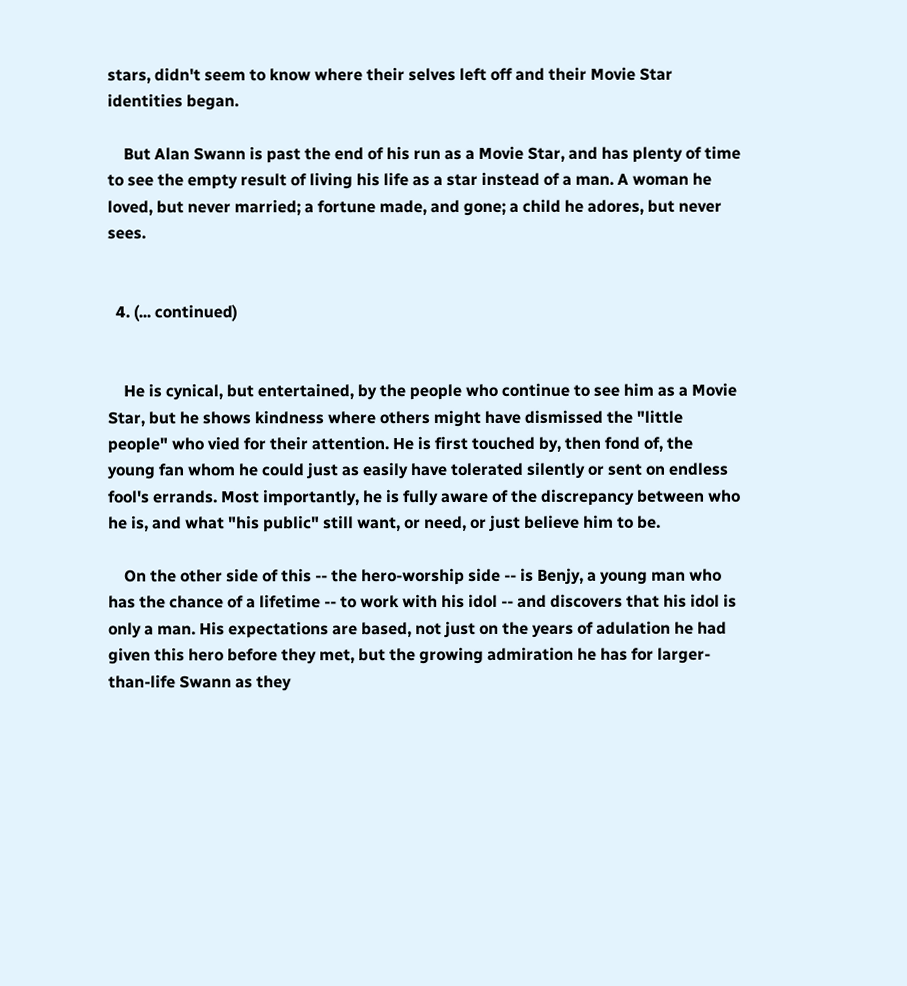stars, didn't seem to know where their selves left off and their Movie Star identities began.

    But Alan Swann is past the end of his run as a Movie Star, and has plenty of time to see the empty result of living his life as a star instead of a man. A woman he loved, but never married; a fortune made, and gone; a child he adores, but never sees.


  4. (... continued)


    He is cynical, but entertained, by the people who continue to see him as a Movie Star, but he shows kindness where others might have dismissed the "little people" who vied for their attention. He is first touched by, then fond of, the young fan whom he could just as easily have tolerated silently or sent on endless fool's errands. Most importantly, he is fully aware of the discrepancy between who he is, and what "his public" still want, or need, or just believe him to be.

    On the other side of this -- the hero-worship side -- is Benjy, a young man who has the chance of a lifetime -- to work with his idol -- and discovers that his idol is only a man. His expectations are based, not just on the years of adulation he had given this hero before they met, but the growing admiration he has for larger-than-life Swann as they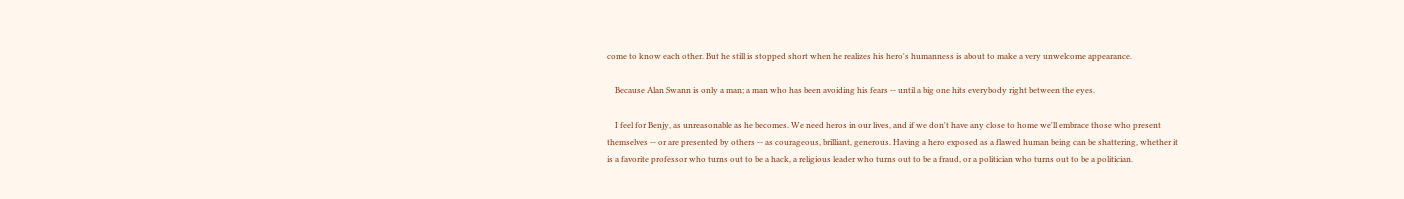come to know each other. But he still is stopped short when he realizes his hero's humanness is about to make a very unwelcome appearance.

    Because Alan Swann is only a man; a man who has been avoiding his fears -- until a big one hits everybody right between the eyes.

    I feel for Benjy, as unreasonable as he becomes. We need heros in our lives, and if we don't have any close to home we'll embrace those who present themselves -- or are presented by others -- as courageous, brilliant, generous. Having a hero exposed as a flawed human being can be shattering, whether it is a favorite professor who turns out to be a hack, a religious leader who turns out to be a fraud, or a politician who turns out to be a politician.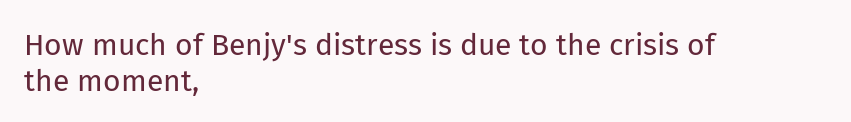How much of Benjy's distress is due to the crisis of the moment,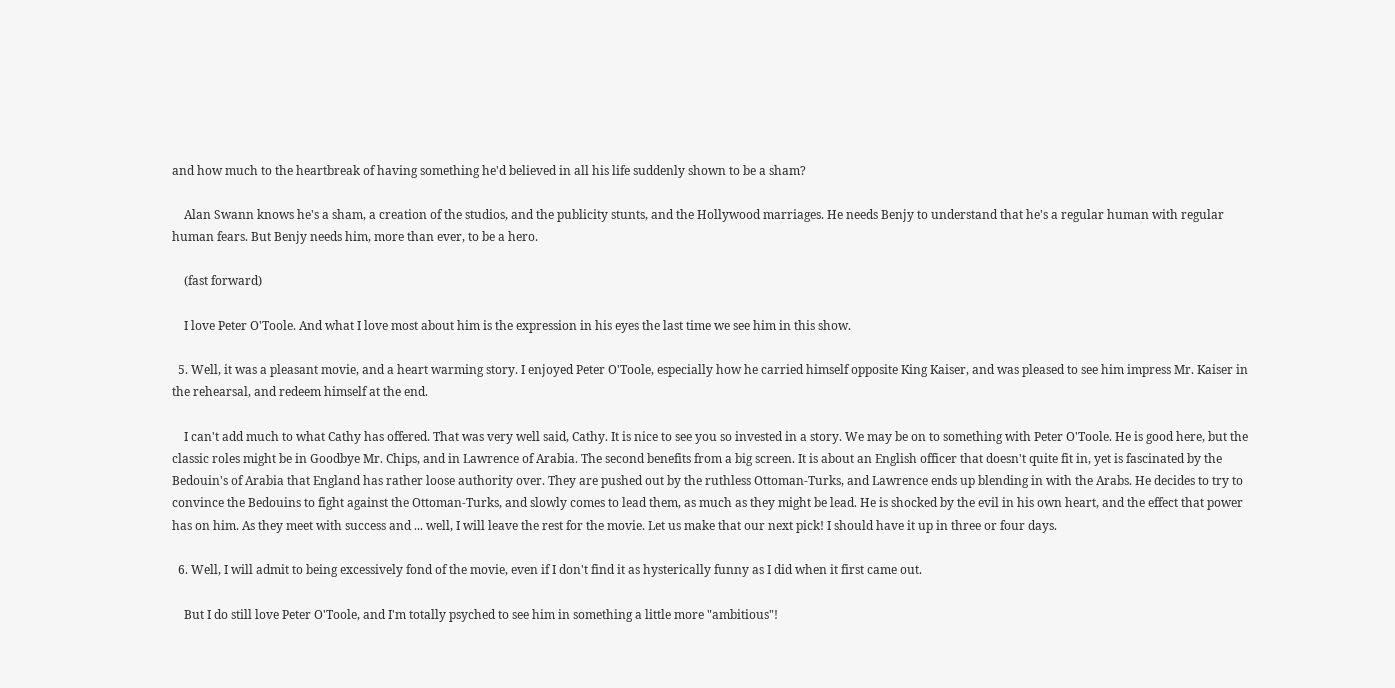and how much to the heartbreak of having something he'd believed in all his life suddenly shown to be a sham?

    Alan Swann knows he's a sham, a creation of the studios, and the publicity stunts, and the Hollywood marriages. He needs Benjy to understand that he's a regular human with regular human fears. But Benjy needs him, more than ever, to be a hero.

    (fast forward)

    I love Peter O'Toole. And what I love most about him is the expression in his eyes the last time we see him in this show.

  5. Well, it was a pleasant movie, and a heart warming story. I enjoyed Peter O'Toole, especially how he carried himself opposite King Kaiser, and was pleased to see him impress Mr. Kaiser in the rehearsal, and redeem himself at the end.

    I can't add much to what Cathy has offered. That was very well said, Cathy. It is nice to see you so invested in a story. We may be on to something with Peter O'Toole. He is good here, but the classic roles might be in Goodbye Mr. Chips, and in Lawrence of Arabia. The second benefits from a big screen. It is about an English officer that doesn't quite fit in, yet is fascinated by the Bedouin's of Arabia that England has rather loose authority over. They are pushed out by the ruthless Ottoman-Turks, and Lawrence ends up blending in with the Arabs. He decides to try to convince the Bedouins to fight against the Ottoman-Turks, and slowly comes to lead them, as much as they might be lead. He is shocked by the evil in his own heart, and the effect that power has on him. As they meet with success and ... well, I will leave the rest for the movie. Let us make that our next pick! I should have it up in three or four days.

  6. Well, I will admit to being excessively fond of the movie, even if I don't find it as hysterically funny as I did when it first came out.

    But I do still love Peter O'Toole, and I'm totally psyched to see him in something a little more "ambitious"!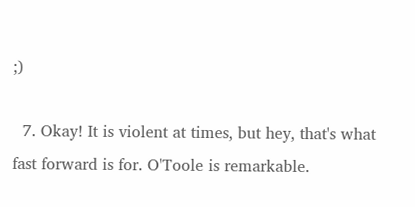;)

  7. Okay! It is violent at times, but hey, that's what fast forward is for. O'Toole is remarkable.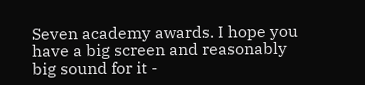Seven academy awards. I hope you have a big screen and reasonably big sound for it -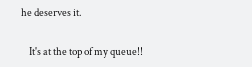he deserves it.

    It's at the top of my queue!!